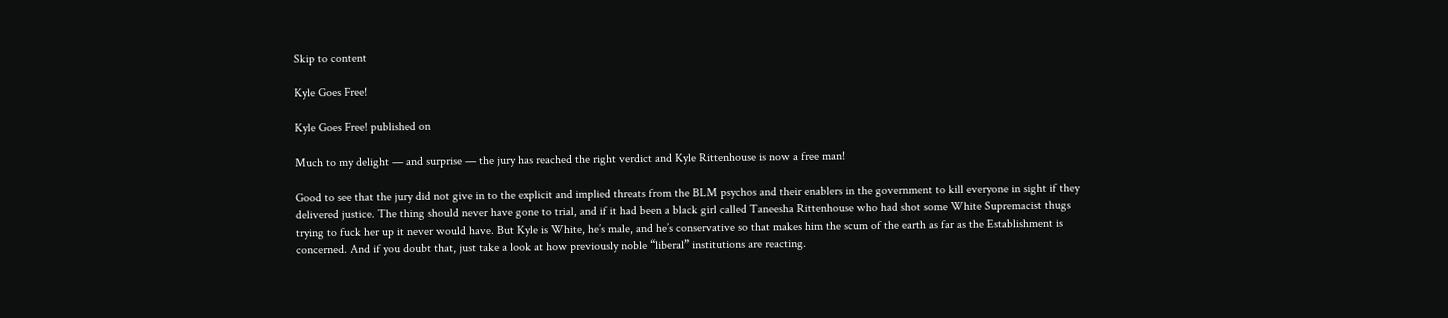Skip to content

Kyle Goes Free!

Kyle Goes Free! published on

Much to my delight — and surprise — the jury has reached the right verdict and Kyle Rittenhouse is now a free man!

Good to see that the jury did not give in to the explicit and implied threats from the BLM psychos and their enablers in the government to kill everyone in sight if they delivered justice. The thing should never have gone to trial, and if it had been a black girl called Taneesha Rittenhouse who had shot some White Supremacist thugs trying to fuck her up it never would have. But Kyle is White, he’s male, and he’s conservative so that makes him the scum of the earth as far as the Establishment is concerned. And if you doubt that, just take a look at how previously noble “liberal” institutions are reacting.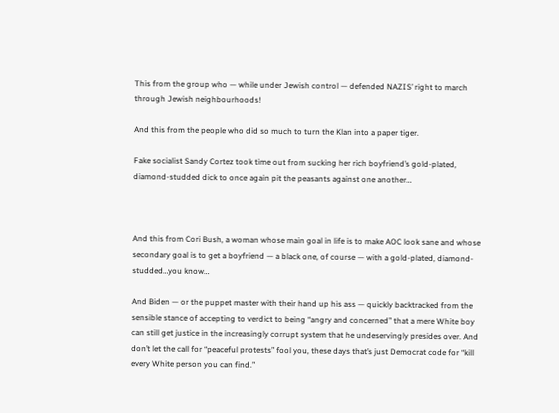This from the group who — while under Jewish control — defended NAZIS’ right to march through Jewish neighbourhoods!

And this from the people who did so much to turn the Klan into a paper tiger.

Fake socialist Sandy Cortez took time out from sucking her rich boyfriend’s gold-plated, diamond-studded dick to once again pit the peasants against one another…



And this from Cori Bush, a woman whose main goal in life is to make AOC look sane and whose secondary goal is to get a boyfriend — a black one, of course — with a gold-plated, diamond-studded…you know…

And Biden — or the puppet master with their hand up his ass — quickly backtracked from the sensible stance of accepting to verdict to being “angry and concerned” that a mere White boy can still get justice in the increasingly corrupt system that he undeservingly presides over. And don’t let the call for “peaceful protests” fool you, these days that’s just Democrat code for “kill every White person you can find.”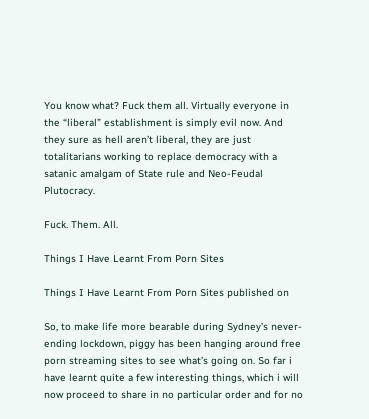You know what? Fuck them all. Virtually everyone in the “liberal” establishment is simply evil now. And they sure as hell aren’t liberal, they are just totalitarians working to replace democracy with a satanic amalgam of State rule and Neo-Feudal Plutocracy.

Fuck. Them. All.

Things I Have Learnt From Porn Sites

Things I Have Learnt From Porn Sites published on

So, to make life more bearable during Sydney’s never-ending lockdown, piggy has been hanging around free porn streaming sites to see what’s going on. So far i have learnt quite a few interesting things, which i will now proceed to share in no particular order and for no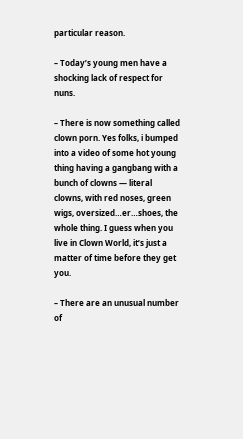particular reason.

– Today’s young men have a shocking lack of respect for nuns.

– There is now something called clown porn. Yes folks, i bumped into a video of some hot young thing having a gangbang with a bunch of clowns — literal clowns, with red noses, green wigs, oversized…er…shoes, the whole thing. I guess when you live in Clown World, it’s just a matter of time before they get you.

– There are an unusual number of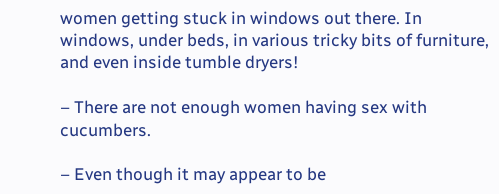women getting stuck in windows out there. In windows, under beds, in various tricky bits of furniture, and even inside tumble dryers!

– There are not enough women having sex with cucumbers.

– Even though it may appear to be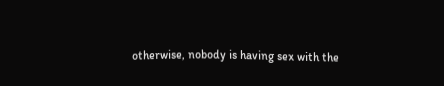otherwise, nobody is having sex with the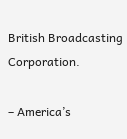British Broadcasting Corporation.

– America’s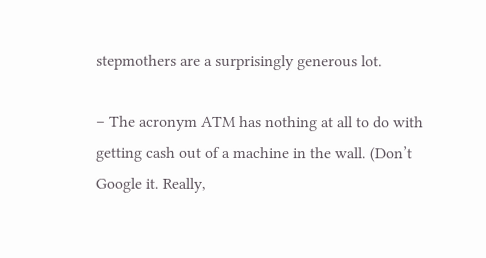stepmothers are a surprisingly generous lot.

– The acronym ATM has nothing at all to do with getting cash out of a machine in the wall. (Don’t Google it. Really,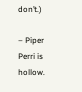don’t.)

– Piper Perri is hollow.